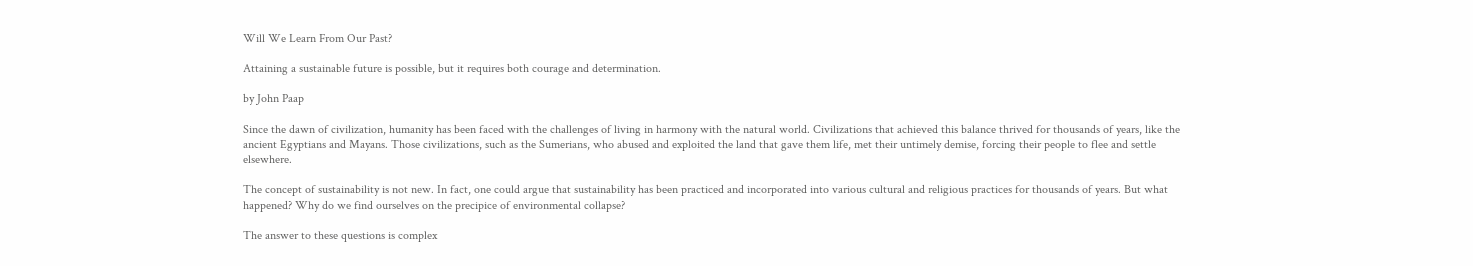Will We Learn From Our Past?

Attaining a sustainable future is possible, but it requires both courage and determination.

by John Paap

Since the dawn of civilization, humanity has been faced with the challenges of living in harmony with the natural world. Civilizations that achieved this balance thrived for thousands of years, like the ancient Egyptians and Mayans. Those civilizations, such as the Sumerians, who abused and exploited the land that gave them life, met their untimely demise, forcing their people to flee and settle elsewhere.

The concept of sustainability is not new. In fact, one could argue that sustainability has been practiced and incorporated into various cultural and religious practices for thousands of years. But what happened? Why do we find ourselves on the precipice of environmental collapse?

The answer to these questions is complex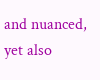and nuanced, yet also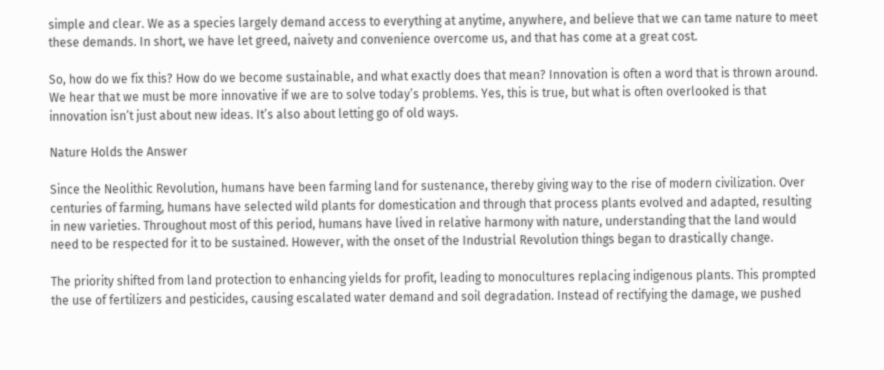simple and clear. We as a species largely demand access to everything at anytime, anywhere, and believe that we can tame nature to meet these demands. In short, we have let greed, naivety and convenience overcome us, and that has come at a great cost.

So, how do we fix this? How do we become sustainable, and what exactly does that mean? Innovation is often a word that is thrown around. We hear that we must be more innovative if we are to solve today’s problems. Yes, this is true, but what is often overlooked is that innovation isn’t just about new ideas. It’s also about letting go of old ways.

Nature Holds the Answer

Since the Neolithic Revolution, humans have been farming land for sustenance, thereby giving way to the rise of modern civilization. Over centuries of farming, humans have selected wild plants for domestication and through that process plants evolved and adapted, resulting in new varieties. Throughout most of this period, humans have lived in relative harmony with nature, understanding that the land would need to be respected for it to be sustained. However, with the onset of the Industrial Revolution things began to drastically change.

The priority shifted from land protection to enhancing yields for profit, leading to monocultures replacing indigenous plants. This prompted the use of fertilizers and pesticides, causing escalated water demand and soil degradation. Instead of rectifying the damage, we pushed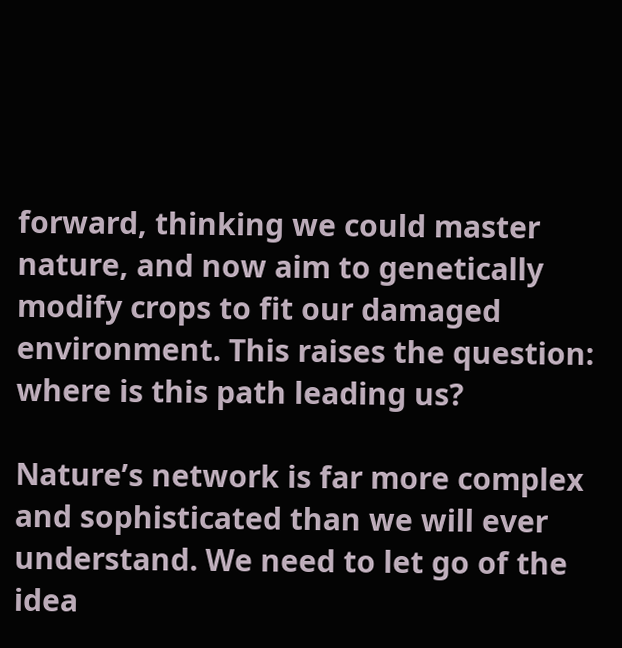forward, thinking we could master nature, and now aim to genetically modify crops to fit our damaged environment. This raises the question: where is this path leading us?

Nature’s network is far more complex and sophisticated than we will ever understand. We need to let go of the idea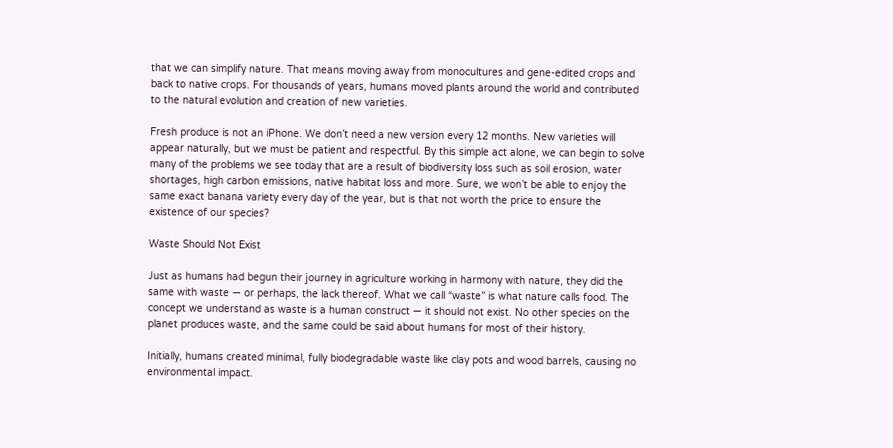that we can simplify nature. That means moving away from monocultures and gene-edited crops and back to native crops. For thousands of years, humans moved plants around the world and contributed to the natural evolution and creation of new varieties.

Fresh produce is not an iPhone. We don’t need a new version every 12 months. New varieties will appear naturally, but we must be patient and respectful. By this simple act alone, we can begin to solve many of the problems we see today that are a result of biodiversity loss such as soil erosion, water shortages, high carbon emissions, native habitat loss and more. Sure, we won’t be able to enjoy the same exact banana variety every day of the year, but is that not worth the price to ensure the existence of our species?

Waste Should Not Exist

Just as humans had begun their journey in agriculture working in harmony with nature, they did the same with waste — or perhaps, the lack thereof. What we call “waste” is what nature calls food. The concept we understand as waste is a human construct — it should not exist. No other species on the planet produces waste, and the same could be said about humans for most of their history.

Initially, humans created minimal, fully biodegradable waste like clay pots and wood barrels, causing no environmental impact.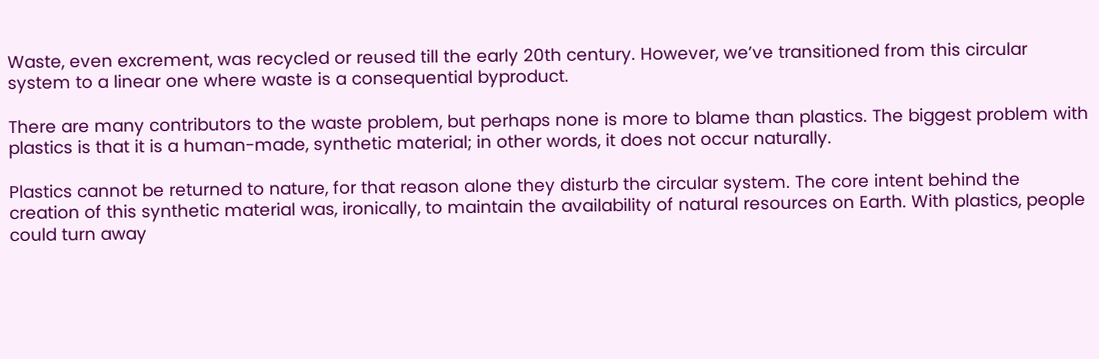Waste, even excrement, was recycled or reused till the early 20th century. However, we’ve transitioned from this circular system to a linear one where waste is a consequential byproduct.

There are many contributors to the waste problem, but perhaps none is more to blame than plastics. The biggest problem with plastics is that it is a human-made, synthetic material; in other words, it does not occur naturally.

Plastics cannot be returned to nature, for that reason alone they disturb the circular system. The core intent behind the creation of this synthetic material was, ironically, to maintain the availability of natural resources on Earth. With plastics, people could turn away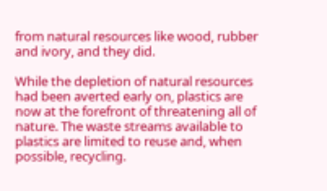from natural resources like wood, rubber and ivory, and they did.

While the depletion of natural resources had been averted early on, plastics are now at the forefront of threatening all of nature. The waste streams available to plastics are limited to reuse and, when possible, recycling.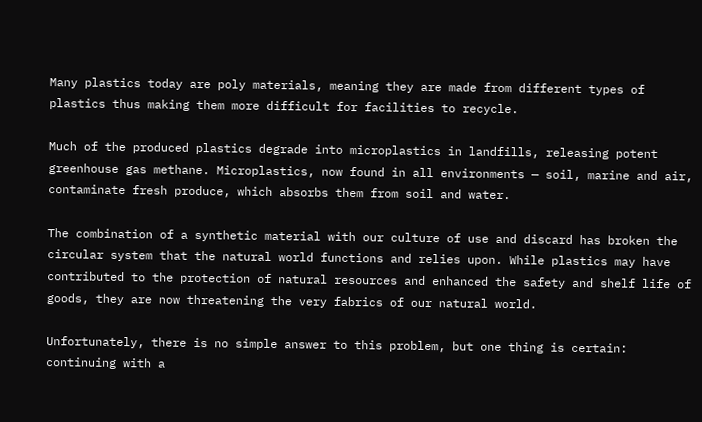Many plastics today are poly materials, meaning they are made from different types of plastics thus making them more difficult for facilities to recycle.

Much of the produced plastics degrade into microplastics in landfills, releasing potent greenhouse gas methane. Microplastics, now found in all environments — soil, marine and air, contaminate fresh produce, which absorbs them from soil and water.

The combination of a synthetic material with our culture of use and discard has broken the circular system that the natural world functions and relies upon. While plastics may have contributed to the protection of natural resources and enhanced the safety and shelf life of goods, they are now threatening the very fabrics of our natural world.

Unfortunately, there is no simple answer to this problem, but one thing is certain: continuing with a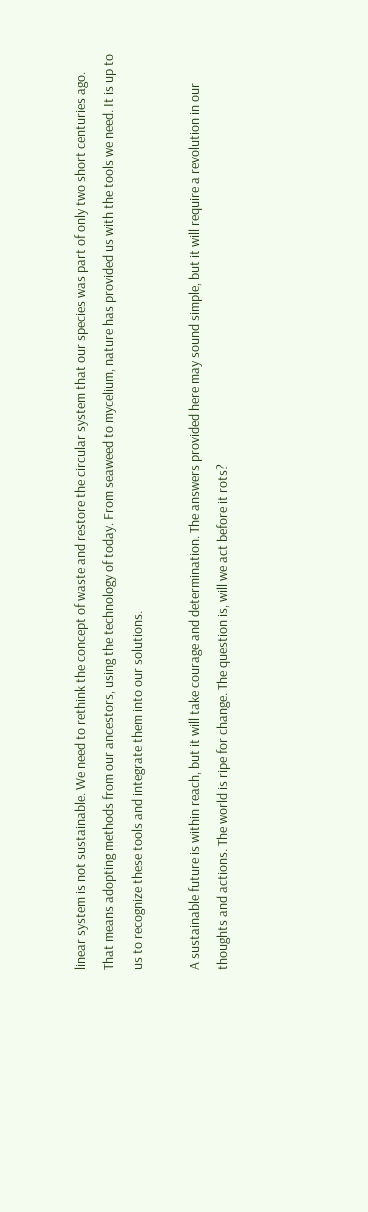linear system is not sustainable. We need to rethink the concept of waste and restore the circular system that our species was part of only two short centuries ago. That means adopting methods from our ancestors, using the technology of today. From seaweed to mycelium, nature has provided us with the tools we need. It is up to us to recognize these tools and integrate them into our solutions.

A sustainable future is within reach, but it will take courage and determination. The answers provided here may sound simple, but it will require a revolution in our thoughts and actions. The world is ripe for change. The question is, will we act before it rots?